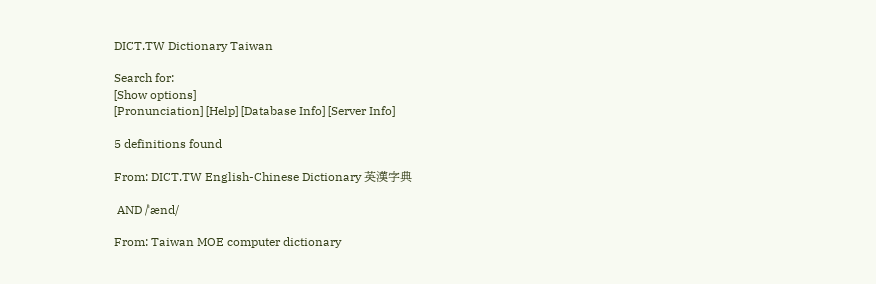DICT.TW Dictionary Taiwan

Search for:
[Show options]
[Pronunciation] [Help] [Database Info] [Server Info]

5 definitions found

From: DICT.TW English-Chinese Dictionary 英漢字典

 AND /ˈænd/

From: Taiwan MOE computer dictionary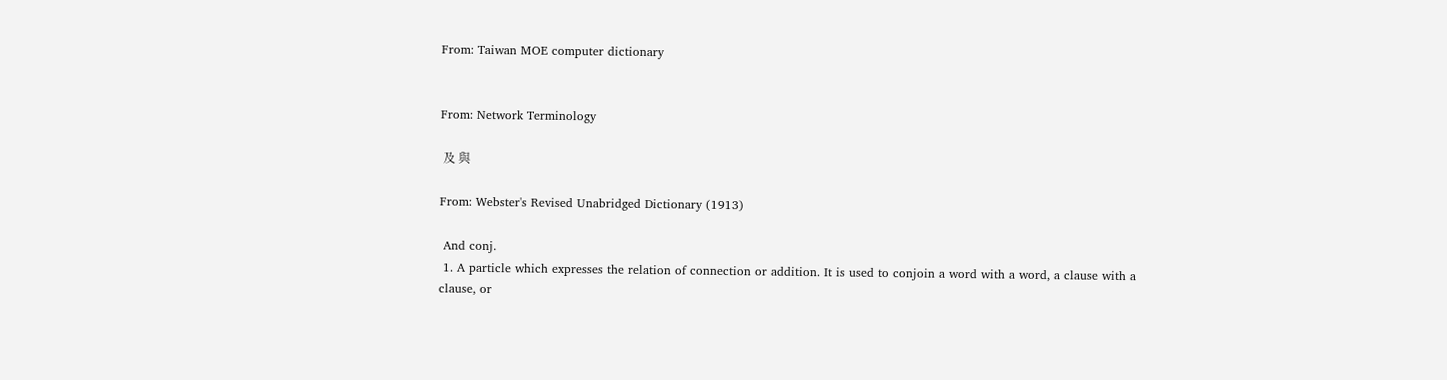From: Taiwan MOE computer dictionary


From: Network Terminology

 及 與

From: Webster's Revised Unabridged Dictionary (1913)

 And conj.
 1. A particle which expresses the relation of connection or addition. It is used to conjoin a word with a word, a clause with a clause, or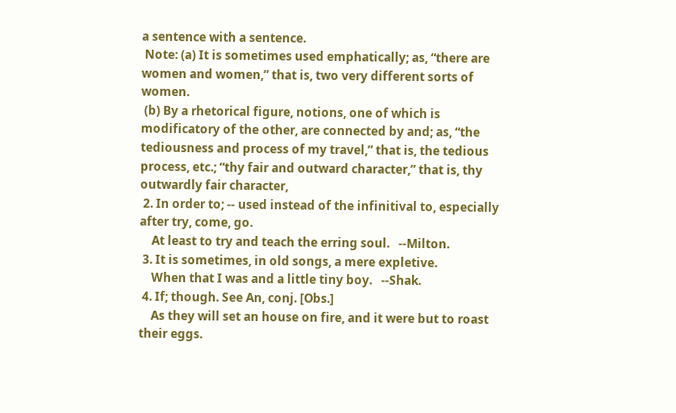a sentence with a sentence.
 Note: (a) It is sometimes used emphatically; as, “there are women and women,” that is, two very different sorts of women.
 (b) By a rhetorical figure, notions, one of which is modificatory of the other, are connected by and; as, “the tediousness and process of my travel,” that is, the tedious process, etc.; “thy fair and outward character,” that is, thy outwardly fair character,
 2. In order to; -- used instead of the infinitival to, especially after try, come, go.
    At least to try and teach the erring soul.   --Milton.
 3. It is sometimes, in old songs, a mere expletive.
    When that I was and a little tiny boy.   --Shak.
 4. If; though. See An, conj. [Obs.]
    As they will set an house on fire, and it were but to roast their eggs.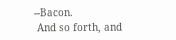--Bacon.
 And so forth, and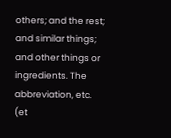others; and the rest; and similar things; and other things or ingredients. The abbreviation, etc. (et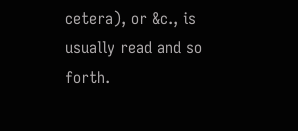cetera), or &c., is usually read and so forth.